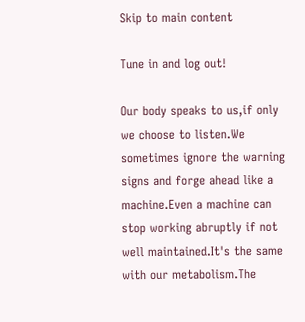Skip to main content

Tune in and log out!

Our body speaks to us,if only we choose to listen.We sometimes ignore the warning signs and forge ahead like a machine.Even a machine can stop working abruptly if not well maintained.It's the same with our metabolism.The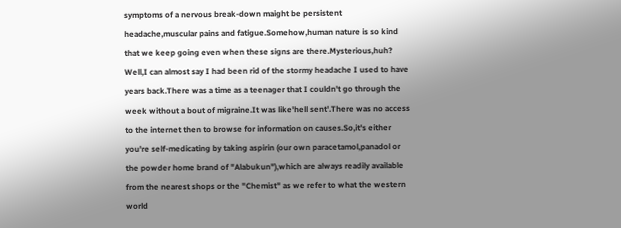symptoms of a nervous break-down maight be persistent headache,muscular pains and fatigue.Somehow,human nature is so kind that we keep going even when these signs are there.Mysterious,huh?
Well,I can almost say I had been rid of the stormy headache I used to have years back.There was a time as a teenager that I couldn't go through the week without a bout of migraine.It was like'hell sent'.There was no access to the internet then to browse for information on causes.So,it's either you're self-medicating by taking aspirin (our own paracetamol,panadol or the powder home brand of "Alabukun"),which are always readily available from the nearest shops or the "Chemist" as we refer to what the western world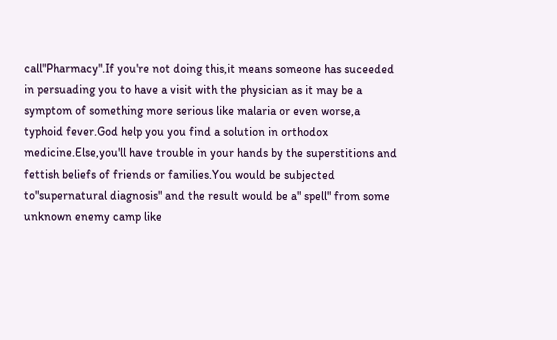call"Pharmacy".If you're not doing this,it means someone has suceeded in persuading you to have a visit with the physician as it may be a symptom of something more serious like malaria or even worse,a typhoid fever.God help you you find a solution in orthodox medicine.Else,you'll have trouble in your hands by the superstitions and fettish beliefs of friends or families.You would be subjected to"supernatural diagnosis" and the result would be a" spell" from some unknown enemy camp like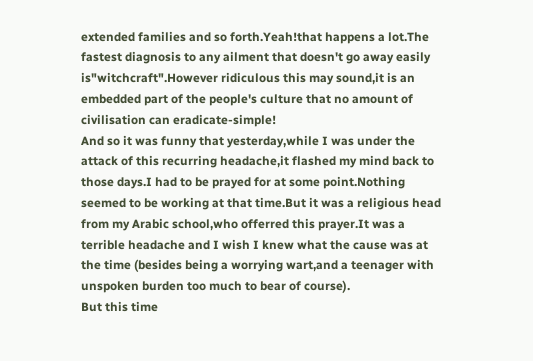extended families and so forth.Yeah!that happens a lot.The fastest diagnosis to any ailment that doesn't go away easily is"witchcraft".However ridiculous this may sound,it is an embedded part of the people's culture that no amount of civilisation can eradicate-simple!
And so it was funny that yesterday,while I was under the attack of this recurring headache,it flashed my mind back to those days.I had to be prayed for at some point.Nothing seemed to be working at that time.But it was a religious head from my Arabic school,who offerred this prayer.It was a terrible headache and I wish I knew what the cause was at the time (besides being a worrying wart,and a teenager with unspoken burden too much to bear of course).
But this time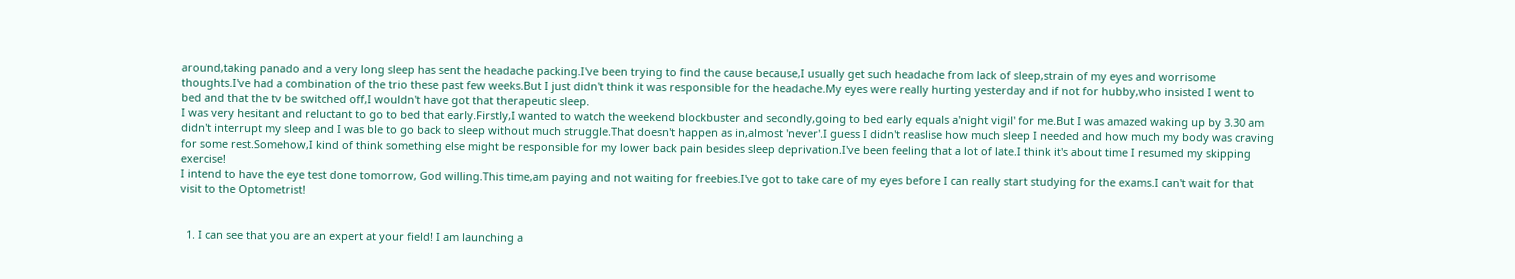around,taking panado and a very long sleep has sent the headache packing.I've been trying to find the cause because,I usually get such headache from lack of sleep,strain of my eyes and worrisome thoughts.I've had a combination of the trio these past few weeks.But I just didn't think it was responsible for the headache.My eyes were really hurting yesterday and if not for hubby,who insisted I went to bed and that the tv be switched off,I wouldn't have got that therapeutic sleep.
I was very hesitant and reluctant to go to bed that early.Firstly,I wanted to watch the weekend blockbuster and secondly,going to bed early equals a'night vigil' for me.But I was amazed waking up by 3.30 am didn't interrupt my sleep and I was ble to go back to sleep without much struggle.That doesn't happen as in,almost 'never'.I guess I didn't reaslise how much sleep I needed and how much my body was craving for some rest.Somehow,I kind of think something else might be responsible for my lower back pain besides sleep deprivation.I've been feeling that a lot of late.I think it's about time I resumed my skipping exercise!
I intend to have the eye test done tomorrow, God willing.This time,am paying and not waiting for freebies.I've got to take care of my eyes before I can really start studying for the exams.I can't wait for that visit to the Optometrist!


  1. I can see that you are an expert at your field! I am launching a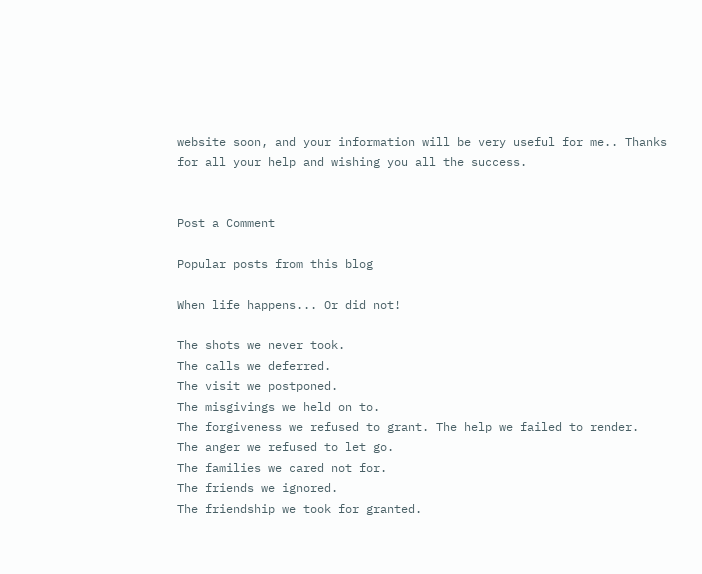website soon, and your information will be very useful for me.. Thanks for all your help and wishing you all the success.


Post a Comment

Popular posts from this blog

When life happens... Or did not!

The shots we never took.
The calls we deferred.
The visit we postponed.
The misgivings we held on to.
The forgiveness we refused to grant. The help we failed to render.
The anger we refused to let go.
The families we cared not for.
The friends we ignored.
The friendship we took for granted.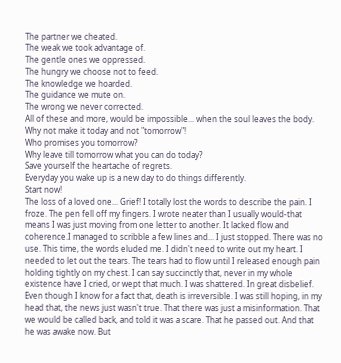The partner we cheated.
The weak we took advantage of.
The gentle ones we oppressed.
The hungry we choose not to feed.
The knowledge we hoarded.
The guidance we mute on.
The wrong we never corrected.
All of these and more, would be impossible... when the soul leaves the body.
Why not make it today and not "tomorrow"!
Who promises you tomorrow?
Why leave till tomorrow what you can do today?
Save yourself the heartache of regrets.
Everyday you wake up is a new day to do things differently.
Start now!
The loss of a loved one... Grief! I totally lost the words to describe the pain. I froze. The pen fell off my fingers. I wrote neater than I usually would-that means I was just moving from one letter to another. It lacked flow and coherence.I managed to scribble a few lines and... I just stopped. There was no use. This time, the words eluded me. I didn't need to write out my heart. I needed to let out the tears. The tears had to flow until I released enough pain holding tightly on my chest. I can say succinctly that, never in my whole existence have I cried, or wept that much. I was shattered. In great disbelief. Even though I know for a fact that, death is irreversible. I was still hoping, in my head that, the news just wasn't true. That there was just a misinformation. That we would be called back, and told it was a scare. That he passed out. And that he was awake now. But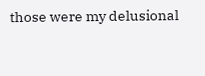those were my delusional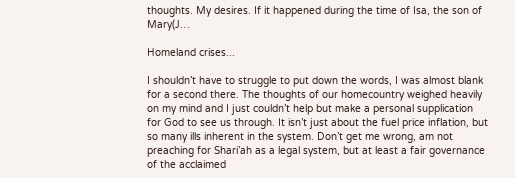thoughts. My desires. If it happened during the time of Isa, the son of Mary(J…

Homeland crises...

I shouldn’t have to struggle to put down the words, I was almost blank for a second there. The thoughts of our homecountry weighed heavily on my mind and I just couldn’t help but make a personal supplication for God to see us through. It isn’t just about the fuel price inflation, but so many ills inherent in the system. Don’t get me wrong, am not preaching for Shari’ah as a legal system, but at least a fair governance of the acclaimed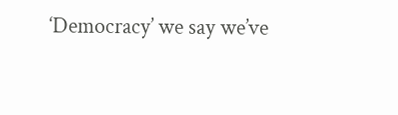‘Democracy’ we say we’ve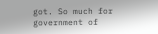got. So much for government of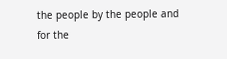the people by the people and for the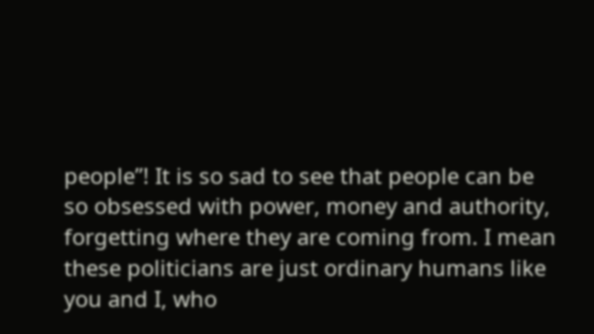people”! It is so sad to see that people can be so obsessed with power, money and authority, forgetting where they are coming from. I mean these politicians are just ordinary humans like you and I, who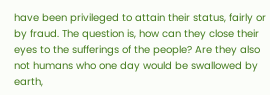have been privileged to attain their status, fairly or by fraud. The question is, how can they close their eyes to the sufferings of the people? Are they also not humans who one day would be swallowed by earth,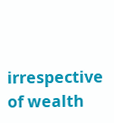irrespective of wealth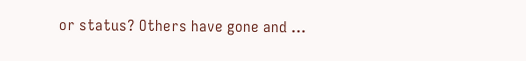or status? Others have gone and …